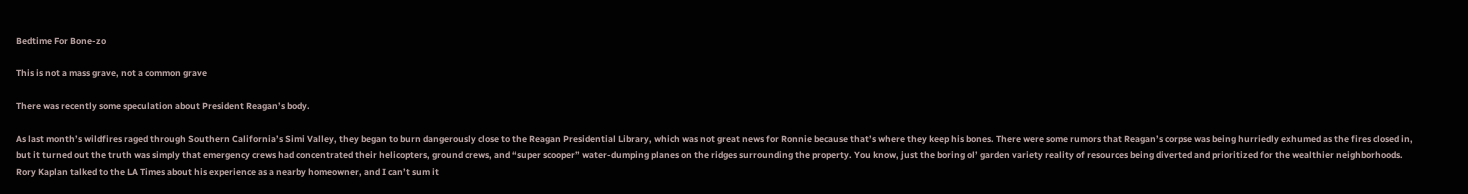Bedtime For Bone-zo

This is not a mass grave, not a common grave

There was recently some speculation about President Reagan’s body.

As last month’s wildfires raged through Southern California’s Simi Valley, they began to burn dangerously close to the Reagan Presidential Library, which was not great news for Ronnie because that’s where they keep his bones. There were some rumors that Reagan’s corpse was being hurriedly exhumed as the fires closed in, but it turned out the truth was simply that emergency crews had concentrated their helicopters, ground crews, and “super scooper” water-dumping planes on the ridges surrounding the property. You know, just the boring ol’ garden variety reality of resources being diverted and prioritized for the wealthier neighborhoods. Rory Kaplan talked to the LA Times about his experience as a nearby homeowner, and I can’t sum it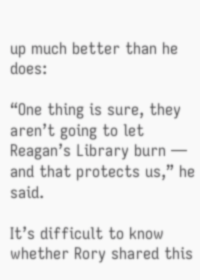up much better than he does:

“One thing is sure, they aren’t going to let Reagan’s Library burn — and that protects us,” he said.

It’s difficult to know whether Rory shared this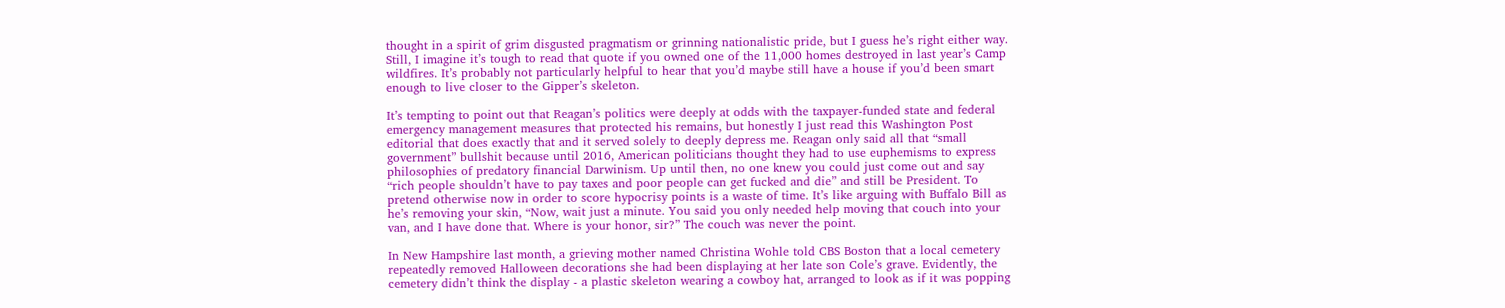thought in a spirit of grim disgusted pragmatism or grinning nationalistic pride, but I guess he’s right either way. Still, I imagine it’s tough to read that quote if you owned one of the 11,000 homes destroyed in last year’s Camp wildfires. It’s probably not particularly helpful to hear that you’d maybe still have a house if you’d been smart enough to live closer to the Gipper’s skeleton.

It’s tempting to point out that Reagan’s politics were deeply at odds with the taxpayer-funded state and federal emergency management measures that protected his remains, but honestly I just read this Washington Post editorial that does exactly that and it served solely to deeply depress me. Reagan only said all that “small government” bullshit because until 2016, American politicians thought they had to use euphemisms to express philosophies of predatory financial Darwinism. Up until then, no one knew you could just come out and say “rich people shouldn’t have to pay taxes and poor people can get fucked and die” and still be President. To pretend otherwise now in order to score hypocrisy points is a waste of time. It’s like arguing with Buffalo Bill as he’s removing your skin, “Now, wait just a minute. You said you only needed help moving that couch into your van, and I have done that. Where is your honor, sir?” The couch was never the point.

In New Hampshire last month, a grieving mother named Christina Wohle told CBS Boston that a local cemetery repeatedly removed Halloween decorations she had been displaying at her late son Cole’s grave. Evidently, the cemetery didn’t think the display - a plastic skeleton wearing a cowboy hat, arranged to look as if it was popping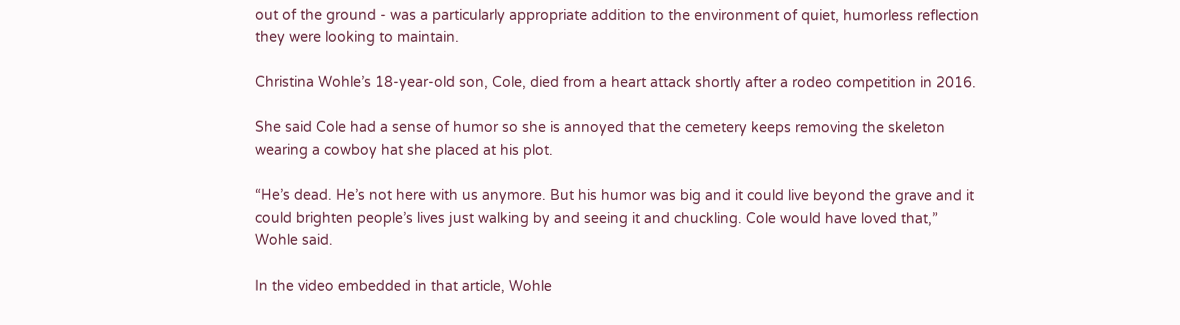out of the ground - was a particularly appropriate addition to the environment of quiet, humorless reflection they were looking to maintain.

Christina Wohle’s 18-year-old son, Cole, died from a heart attack shortly after a rodeo competition in 2016.

She said Cole had a sense of humor so she is annoyed that the cemetery keeps removing the skeleton wearing a cowboy hat she placed at his plot.

“He’s dead. He’s not here with us anymore. But his humor was big and it could live beyond the grave and it could brighten people’s lives just walking by and seeing it and chuckling. Cole would have loved that,” Wohle said.

In the video embedded in that article, Wohle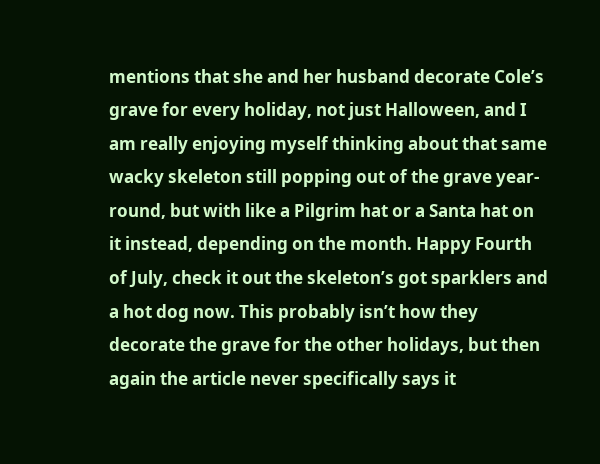mentions that she and her husband decorate Cole’s grave for every holiday, not just Halloween, and I am really enjoying myself thinking about that same wacky skeleton still popping out of the grave year-round, but with like a Pilgrim hat or a Santa hat on it instead, depending on the month. Happy Fourth of July, check it out the skeleton’s got sparklers and a hot dog now. This probably isn’t how they decorate the grave for the other holidays, but then again the article never specifically says it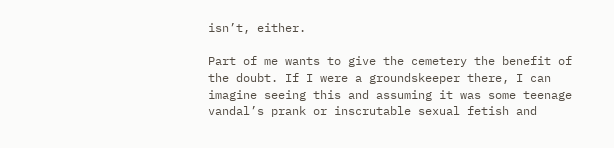isn’t, either.

Part of me wants to give the cemetery the benefit of the doubt. If I were a groundskeeper there, I can imagine seeing this and assuming it was some teenage vandal’s prank or inscrutable sexual fetish and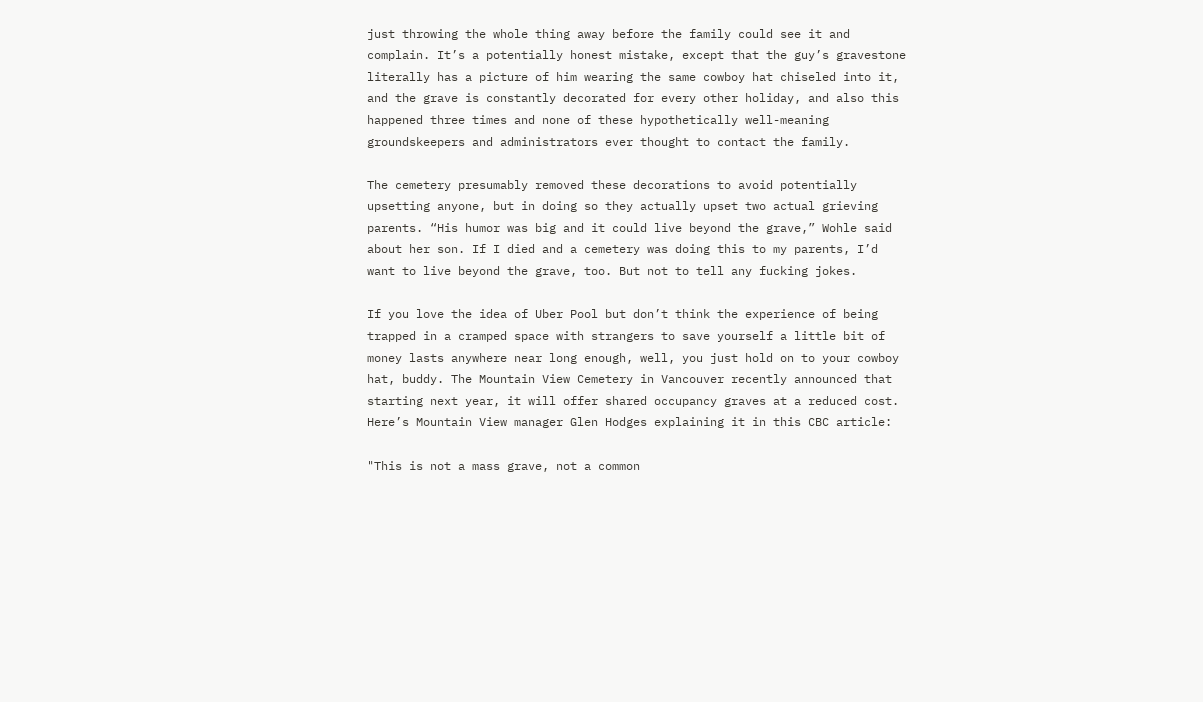just throwing the whole thing away before the family could see it and complain. It’s a potentially honest mistake, except that the guy’s gravestone literally has a picture of him wearing the same cowboy hat chiseled into it, and the grave is constantly decorated for every other holiday, and also this happened three times and none of these hypothetically well-meaning groundskeepers and administrators ever thought to contact the family.

The cemetery presumably removed these decorations to avoid potentially upsetting anyone, but in doing so they actually upset two actual grieving parents. “His humor was big and it could live beyond the grave,” Wohle said about her son. If I died and a cemetery was doing this to my parents, I’d want to live beyond the grave, too. But not to tell any fucking jokes.

If you love the idea of Uber Pool but don’t think the experience of being trapped in a cramped space with strangers to save yourself a little bit of money lasts anywhere near long enough, well, you just hold on to your cowboy hat, buddy. The Mountain View Cemetery in Vancouver recently announced that starting next year, it will offer shared occupancy graves at a reduced cost. Here’s Mountain View manager Glen Hodges explaining it in this CBC article:

"This is not a mass grave, not a common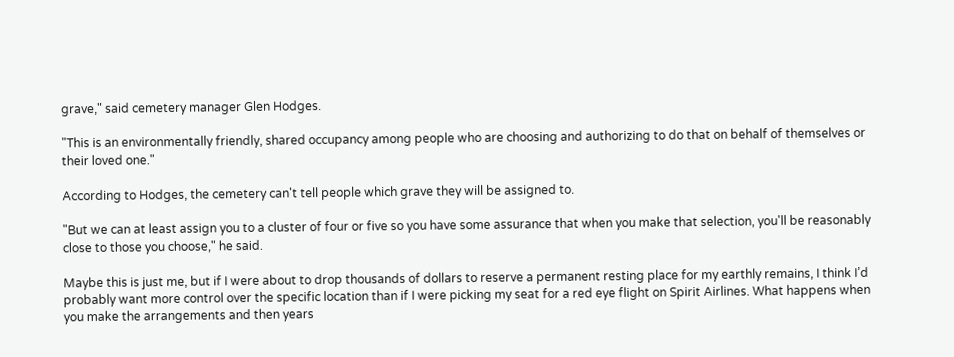grave," said cemetery manager Glen Hodges.

"This is an environmentally friendly, shared occupancy among people who are choosing and authorizing to do that on behalf of themselves or their loved one."

According to Hodges, the cemetery can't tell people which grave they will be assigned to.

"But we can at least assign you to a cluster of four or five so you have some assurance that when you make that selection, you'll be reasonably close to those you choose," he said.

Maybe this is just me, but if I were about to drop thousands of dollars to reserve a permanent resting place for my earthly remains, I think I’d probably want more control over the specific location than if I were picking my seat for a red eye flight on Spirit Airlines. What happens when you make the arrangements and then years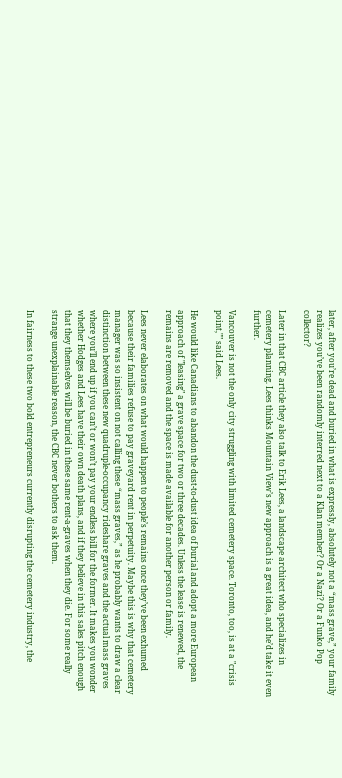later, after you’re dead and buried in what is expressly, absolutely not a “mass grave,” your family realizes you’ve been randomly interred next to a Klan member? Or a Nazi? Or a Funko Pop collector?

Later in that CBC article they also talk to Erik Lees, a landscape architect who specializes in cemetery planning. Lees thinks Mountain View’s new approach is a great idea, and he’d take it even further.

Vancouver is not the only city struggling with limited cemetery space. Toronto, too, is at a "crisis point,"" said Lees.

He would like Canadians to abandon the dust-to-dust idea of burial and adopt a more European approach of "leasing" a grave space for two or three decades. Unless the lease is renewed, the remains are removed and the space is made available for another person or family.

Lees never elaborates on what would happen to people’s remains once they’ve been exhumed because their families refuse to pay graveyard rent in perpetuity. Maybe this is why that cemetery manager was so insistent on not calling these “mass graves,” as he probably wants to draw a clear distinction between these new quadruple-occupancy rideshare graves and the actual mass graves where you’ll end up if you can’t or won’t pay your endless bill for the former. It makes you wonder whether Hodges and Lees have their own death plans, and if they believe in this sales pitch enough that they themselves will be buried in these same rent-a-graves when they die. For some really strange unexplainable reason, the CBC never bothers to ask them.

In fairness to these two bold entrepreneurs currently disrupting the cemetery industry, the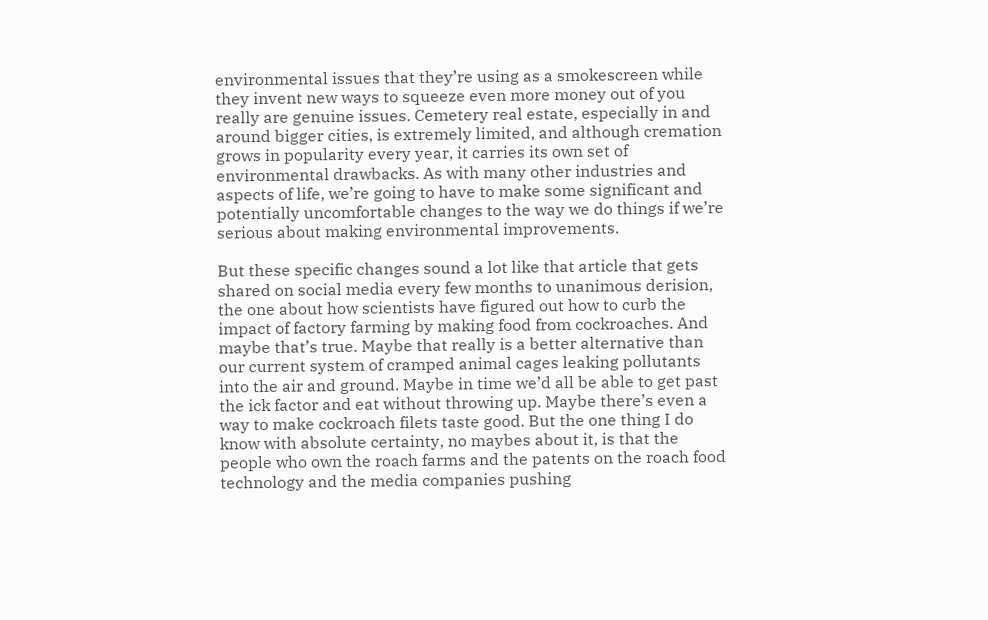environmental issues that they’re using as a smokescreen while they invent new ways to squeeze even more money out of you really are genuine issues. Cemetery real estate, especially in and around bigger cities, is extremely limited, and although cremation grows in popularity every year, it carries its own set of environmental drawbacks. As with many other industries and aspects of life, we’re going to have to make some significant and potentially uncomfortable changes to the way we do things if we’re serious about making environmental improvements.

But these specific changes sound a lot like that article that gets shared on social media every few months to unanimous derision, the one about how scientists have figured out how to curb the impact of factory farming by making food from cockroaches. And maybe that’s true. Maybe that really is a better alternative than our current system of cramped animal cages leaking pollutants into the air and ground. Maybe in time we’d all be able to get past the ick factor and eat without throwing up. Maybe there’s even a way to make cockroach filets taste good. But the one thing I do know with absolute certainty, no maybes about it, is that the people who own the roach farms and the patents on the roach food technology and the media companies pushing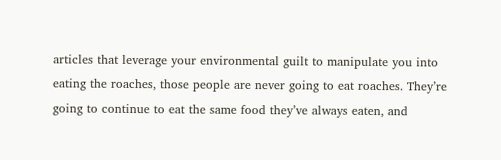articles that leverage your environmental guilt to manipulate you into eating the roaches, those people are never going to eat roaches. They’re going to continue to eat the same food they’ve always eaten, and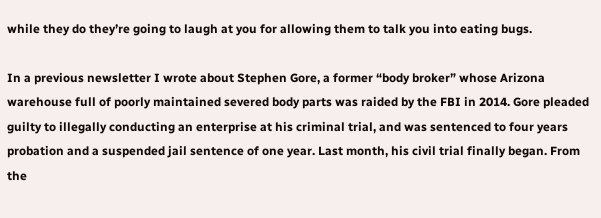while they do they’re going to laugh at you for allowing them to talk you into eating bugs.

In a previous newsletter I wrote about Stephen Gore, a former “body broker” whose Arizona warehouse full of poorly maintained severed body parts was raided by the FBI in 2014. Gore pleaded guilty to illegally conducting an enterprise at his criminal trial, and was sentenced to four years probation and a suspended jail sentence of one year. Last month, his civil trial finally began. From the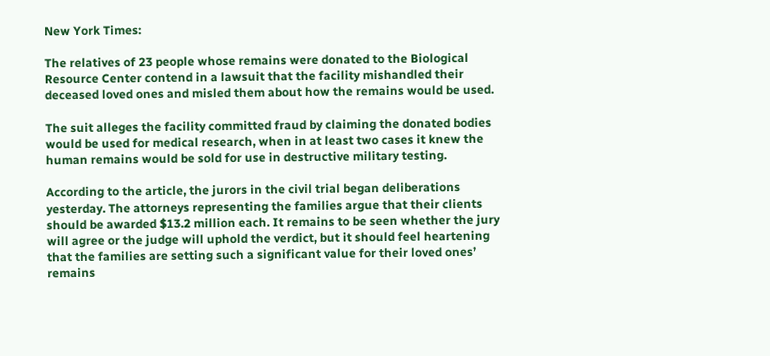New York Times:

The relatives of 23 people whose remains were donated to the Biological Resource Center contend in a lawsuit that the facility mishandled their deceased loved ones and misled them about how the remains would be used.

The suit alleges the facility committed fraud by claiming the donated bodies would be used for medical research, when in at least two cases it knew the human remains would be sold for use in destructive military testing.

According to the article, the jurors in the civil trial began deliberations yesterday. The attorneys representing the families argue that their clients should be awarded $13.2 million each. It remains to be seen whether the jury will agree or the judge will uphold the verdict, but it should feel heartening that the families are setting such a significant value for their loved ones’ remains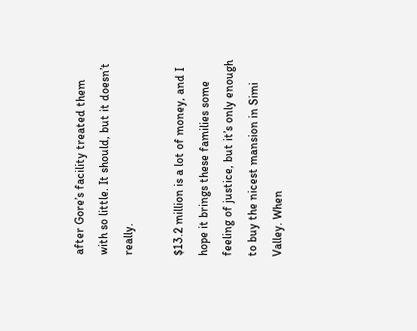after Gore’s facility treated them with so little. It should, but it doesn’t really.

$13.2 million is a lot of money, and I hope it brings these families some feeling of justice, but it’s only enough to buy the nicest mansion in Simi Valley. When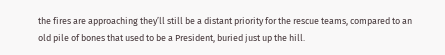the fires are approaching they’ll still be a distant priority for the rescue teams, compared to an old pile of bones that used to be a President, buried just up the hill.